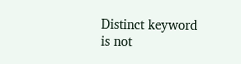Distinct keyword is not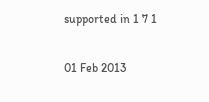supported in 1 7 1

01 Feb 2013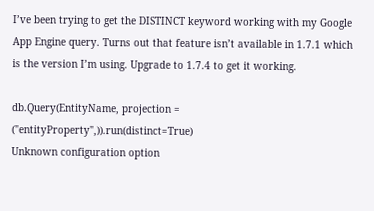I’ve been trying to get the DISTINCT keyword working with my Google App Engine query. Turns out that feature isn’t available in 1.7.1 which is the version I’m using. Upgrade to 1.7.4 to get it working.

db.Query(EntityName, projection = ("entityProperty",)).run(distinct=True)
Unknown configuration option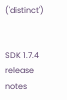('distinct')


SDK 1.7.4 release notes